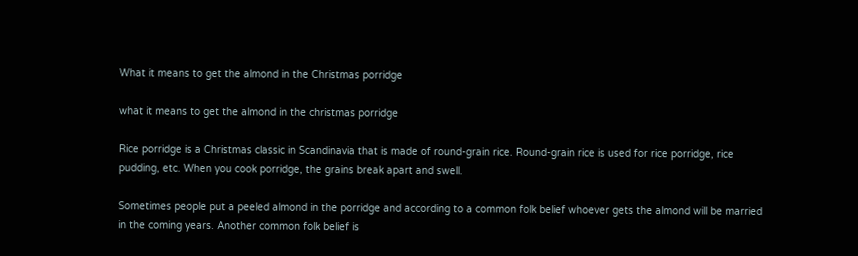What it means to get the almond in the Christmas porridge

what it means to get the almond in the christmas porridge

Rice porridge is a Christmas classic in Scandinavia that is made of round-grain rice. Round-grain rice is used for rice porridge, rice pudding, etc. When you cook porridge, the grains break apart and swell.

Sometimes people put a peeled almond in the porridge and according to a common folk belief whoever gets the almond will be married in the coming years. Another common folk belief is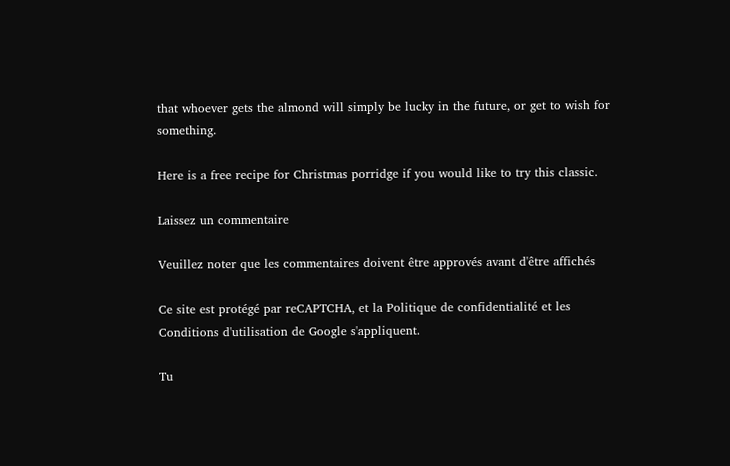that whoever gets the almond will simply be lucky in the future, or get to wish for something.

Here is a free recipe for Christmas porridge if you would like to try this classic.

Laissez un commentaire

Veuillez noter que les commentaires doivent être approvés avant d'être affichés

Ce site est protégé par reCAPTCHA, et la Politique de confidentialité et les Conditions d'utilisation de Google s'appliquent.

Tu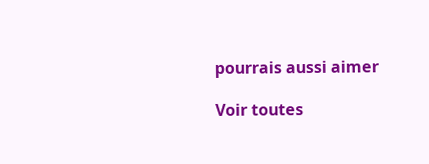pourrais aussi aimer

Voir toutes